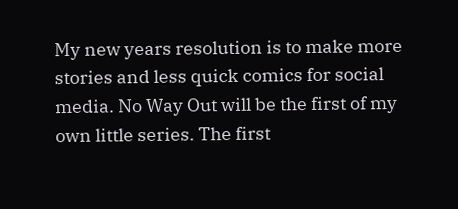My new years resolution is to make more stories and less quick comics for social media. No Way Out will be the first of my own little series. The first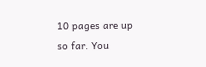10 pages are up so far. You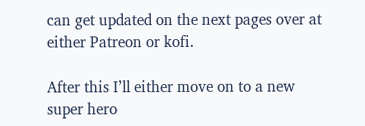can get updated on the next pages over at either Patreon or kofi.

After this I’ll either move on to a new super hero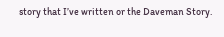story that I’ve written or the Daveman Story.